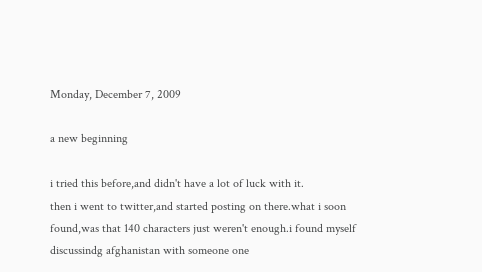Monday, December 7, 2009

a new beginning

i tried this before,and didn't have a lot of luck with it.
then i went to twitter,and started posting on there.what i soon found,was that 140 characters just weren't enough.i found myself discussindg afghanistan with someone one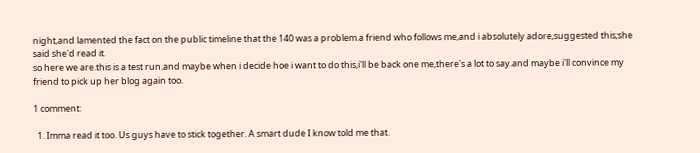night,and lamented the fact on the public timeline that the 140 was a problem.a friend who follows me,and i absolutely adore,suggested this;she said she'd read it.
so here we are.this is a test run.and maybe when i decide hoe i want to do this,i'll be back one me,there's a lot to say.and maybe i'll convince my friend to pick up her blog again too.

1 comment:

  1. Imma read it too. Us guys have to stick together. A smart dude I know told me that.